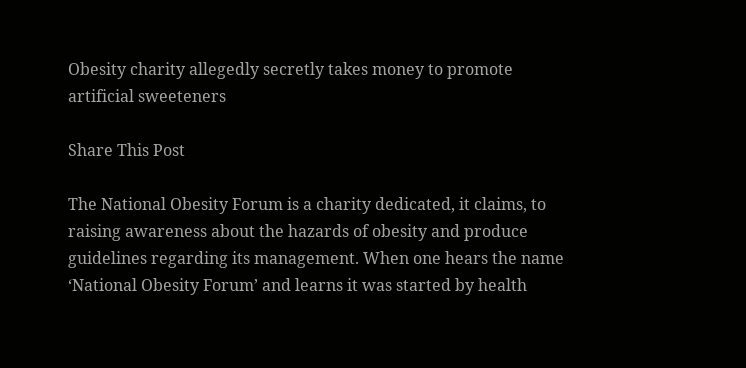Obesity charity allegedly secretly takes money to promote artificial sweeteners

Share This Post

The National Obesity Forum is a charity dedicated, it claims, to raising awareness about the hazards of obesity and produce guidelines regarding its management. When one hears the name ‘National Obesity Forum’ and learns it was started by health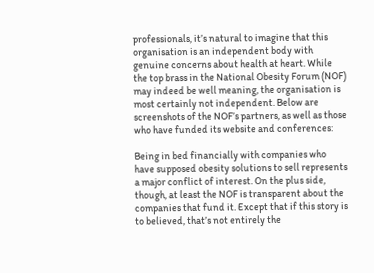professionals, it’s natural to imagine that this organisation is an independent body with genuine concerns about health at heart. While the top brass in the National Obesity Forum (NOF) may indeed be well meaning, the organisation is most certainly not independent. Below are screenshots of the NOF’s partners, as well as those who have funded its website and conferences:

Being in bed financially with companies who have supposed obesity solutions to sell represents a major conflict of interest. On the plus side, though, at least the NOF is transparent about the companies that fund it. Except that if this story is to believed, that’s not entirely the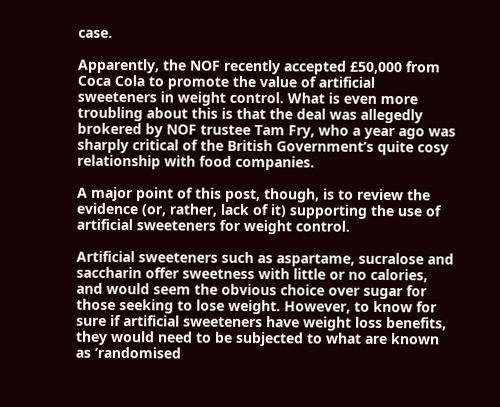case.

Apparently, the NOF recently accepted £50,000 from Coca Cola to promote the value of artificial sweeteners in weight control. What is even more troubling about this is that the deal was allegedly brokered by NOF trustee Tam Fry, who a year ago was sharply critical of the British Government’s quite cosy relationship with food companies.

A major point of this post, though, is to review the evidence (or, rather, lack of it) supporting the use of artificial sweeteners for weight control.

Artificial sweeteners such as aspartame, sucralose and saccharin offer sweetness with little or no calories, and would seem the obvious choice over sugar for those seeking to lose weight. However, to know for sure if artificial sweeteners have weight loss benefits, they would need to be subjected to what are known as ‘randomised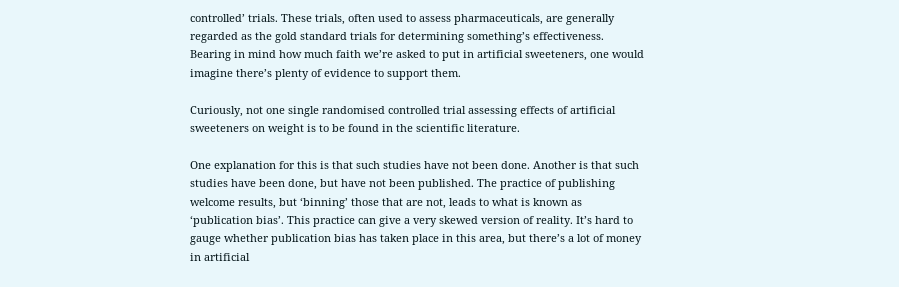controlled’ trials. These trials, often used to assess pharmaceuticals, are generally regarded as the gold standard trials for determining something’s effectiveness. Bearing in mind how much faith we’re asked to put in artificial sweeteners, one would imagine there’s plenty of evidence to support them.

Curiously, not one single randomised controlled trial assessing effects of artificial sweeteners on weight is to be found in the scientific literature.

One explanation for this is that such studies have not been done. Another is that such studies have been done, but have not been published. The practice of publishing welcome results, but ‘binning’ those that are not, leads to what is known as ‘publication bias’. This practice can give a very skewed version of reality. It’s hard to gauge whether publication bias has taken place in this area, but there’s a lot of money in artificial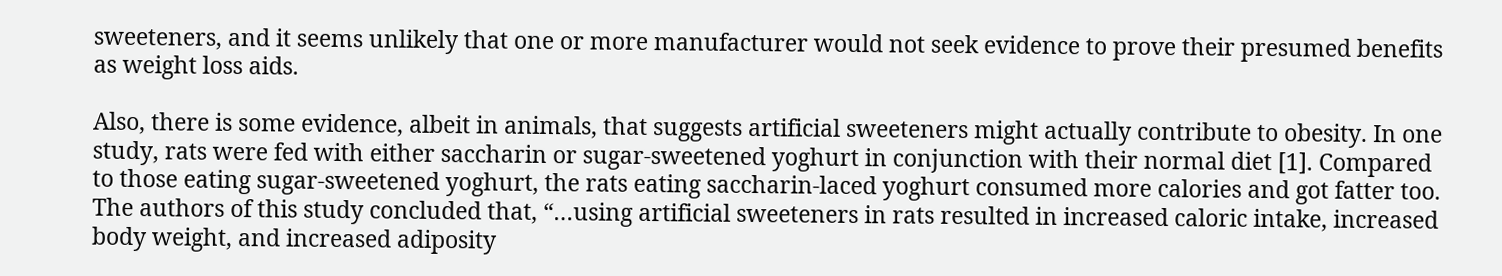sweeteners, and it seems unlikely that one or more manufacturer would not seek evidence to prove their presumed benefits as weight loss aids.

Also, there is some evidence, albeit in animals, that suggests artificial sweeteners might actually contribute to obesity. In one study, rats were fed with either saccharin or sugar-sweetened yoghurt in conjunction with their normal diet [1]. Compared to those eating sugar-sweetened yoghurt, the rats eating saccharin-laced yoghurt consumed more calories and got fatter too. The authors of this study concluded that, “…using artificial sweeteners in rats resulted in increased caloric intake, increased body weight, and increased adiposity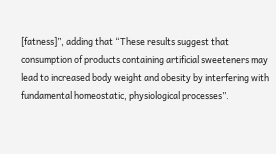[fatness]”, adding that “These results suggest that consumption of products containing artificial sweeteners may lead to increased body weight and obesity by interfering with fundamental homeostatic, physiological processes”.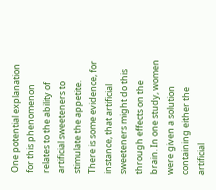One potential explanation for this phenomenon relates to the ability of artificial sweeteners to stimulate the appetite. There is some evidence, for instance, that artificial sweeteners might do this through effects on the brain. In one study, women were given a solution containing either the artificial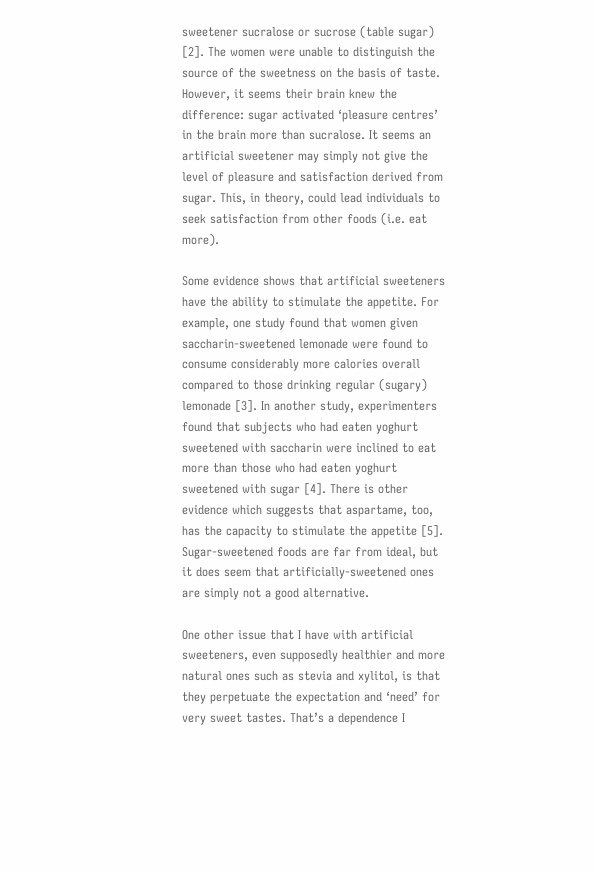sweetener sucralose or sucrose (table sugar) [2]. The women were unable to distinguish the source of the sweetness on the basis of taste. However, it seems their brain knew the difference: sugar activated ‘pleasure centres’ in the brain more than sucralose. It seems an artificial sweetener may simply not give the level of pleasure and satisfaction derived from sugar. This, in theory, could lead individuals to seek satisfaction from other foods (i.e. eat more).

Some evidence shows that artificial sweeteners have the ability to stimulate the appetite. For example, one study found that women given saccharin-sweetened lemonade were found to consume considerably more calories overall compared to those drinking regular (sugary) lemonade [3]. In another study, experimenters found that subjects who had eaten yoghurt sweetened with saccharin were inclined to eat more than those who had eaten yoghurt sweetened with sugar [4]. There is other evidence which suggests that aspartame, too, has the capacity to stimulate the appetite [5]. Sugar-sweetened foods are far from ideal, but it does seem that artificially-sweetened ones are simply not a good alternative.

One other issue that I have with artificial sweeteners, even supposedly healthier and more natural ones such as stevia and xylitol, is that they perpetuate the expectation and ‘need’ for very sweet tastes. That’s a dependence I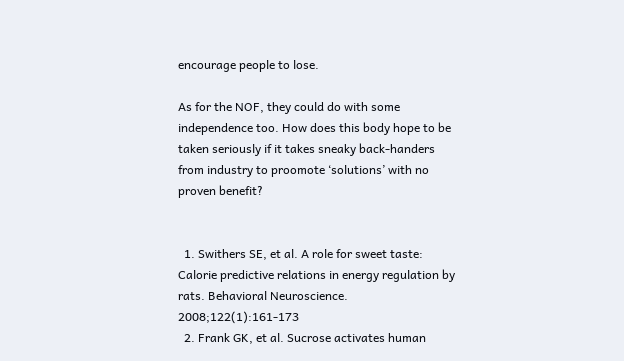encourage people to lose.

As for the NOF, they could do with some independence too. How does this body hope to be taken seriously if it takes sneaky back-handers from industry to proomote ‘solutions’ with no proven benefit?


  1. Swithers SE, et al. A role for sweet taste: Calorie predictive relations in energy regulation by rats. Behavioral Neuroscience. 2008;122(1):161-173
  2. Frank GK, et al. Sucrose activates human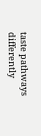taste pathways differently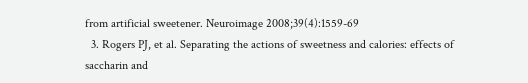from artificial sweetener. Neuroimage 2008;39(4):1559-69
  3. Rogers PJ, et al. Separating the actions of sweetness and calories: effects of saccharin and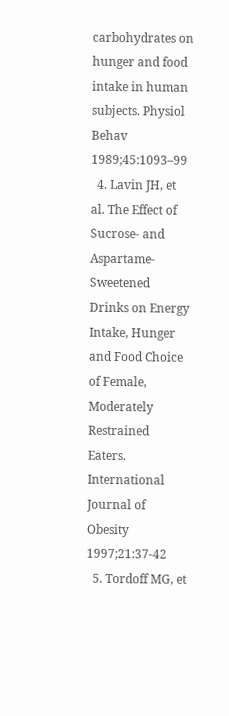carbohydrates on hunger and food intake in human subjects. Physiol Behav 1989;45:1093–99
  4. Lavin JH, et al. The Effect of Sucrose- and Aspartame-Sweetened Drinks on Energy Intake, Hunger and Food Choice of Female, Moderately Restrained Eaters. International Journal of Obesity 1997;21:37-42
  5. Tordoff MG, et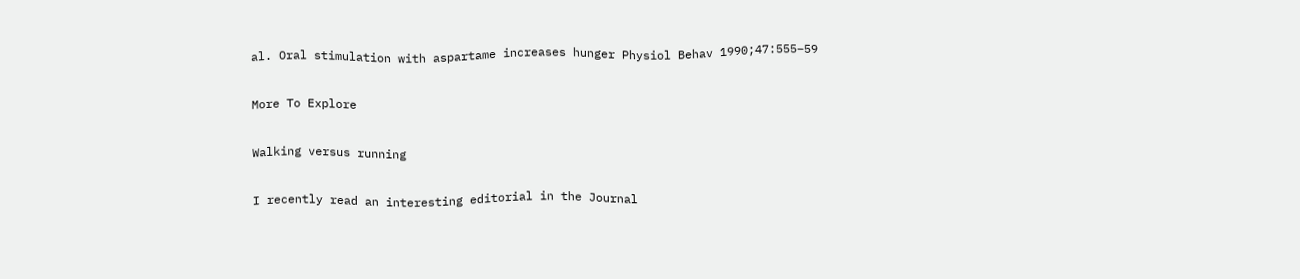al. Oral stimulation with aspartame increases hunger Physiol Behav 1990;47:555–59

More To Explore

Walking versus running

I recently read an interesting editorial in the Journal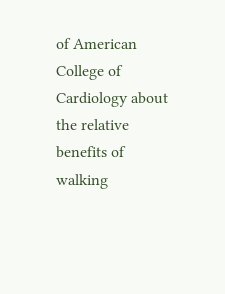of American College of Cardiology about the relative benefits of walking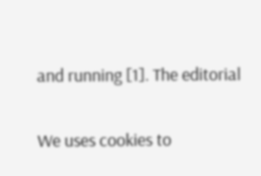and running [1]. The editorial

We uses cookies to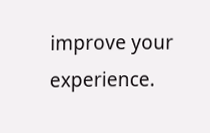improve your experience.